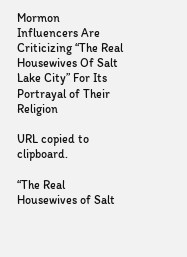Mormon Influencers Are Criticizing “The Real Housewives Of Salt Lake City” For Its Portrayal of Their Religion

URL copied to clipboard.

“The Real Housewives of Salt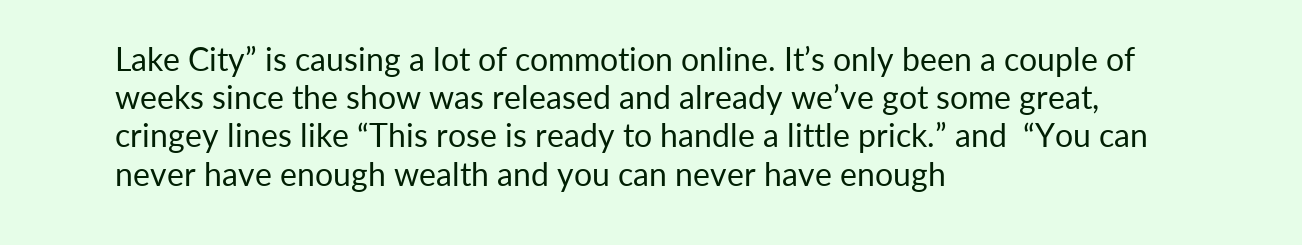Lake City” is causing a lot of commotion online. It’s only been a couple of weeks since the show was released and already we’ve got some great, cringey lines like “This rose is ready to handle a little prick.” and  “You can never have enough wealth and you can never have enough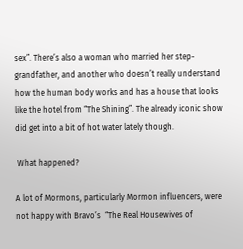sex”. There’s also a woman who married her step-grandfather, and another who doesn’t really understand how the human body works and has a house that looks like the hotel from “The Shining”. The already iconic show did get into a bit of hot water lately though.

 What happened?

A lot of Mormons, particularly Mormon influencers, were not happy with Bravo’s  “The Real Housewives of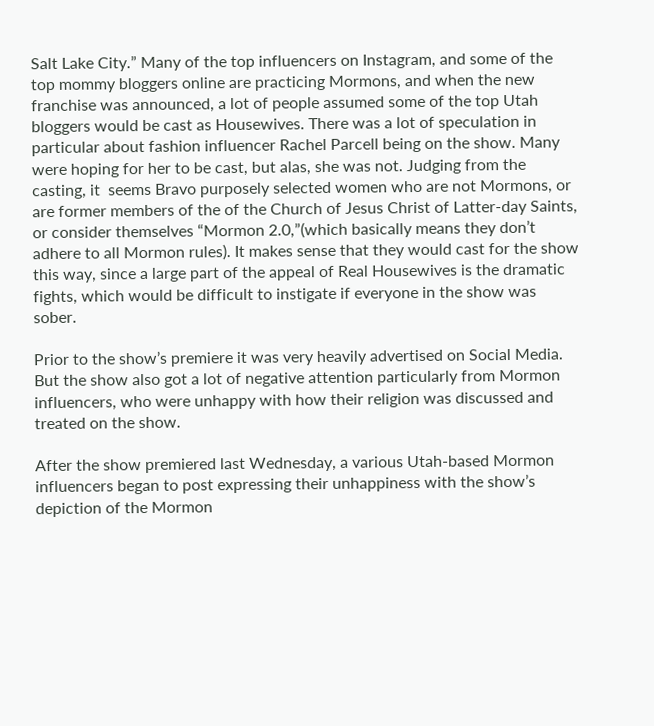Salt Lake City.” Many of the top influencers on Instagram, and some of the top mommy bloggers online are practicing Mormons, and when the new franchise was announced, a lot of people assumed some of the top Utah bloggers would be cast as Housewives. There was a lot of speculation in particular about fashion influencer Rachel Parcell being on the show. Many were hoping for her to be cast, but alas, she was not. Judging from the casting, it  seems Bravo purposely selected women who are not Mormons, or are former members of the of the Church of Jesus Christ of Latter-day Saints, or consider themselves “Mormon 2.0,”(which basically means they don’t adhere to all Mormon rules). It makes sense that they would cast for the show this way, since a large part of the appeal of Real Housewives is the dramatic fights, which would be difficult to instigate if everyone in the show was sober.

Prior to the show’s premiere it was very heavily advertised on Social Media. But the show also got a lot of negative attention particularly from Mormon influencers, who were unhappy with how their religion was discussed and treated on the show.

After the show premiered last Wednesday, a various Utah-based Mormon influencers began to post expressing their unhappiness with the show’s depiction of the Mormon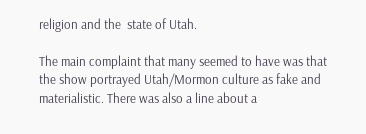religion and the  state of Utah.

The main complaint that many seemed to have was that the show portrayed Utah/Mormon culture as fake and materialistic. There was also a line about a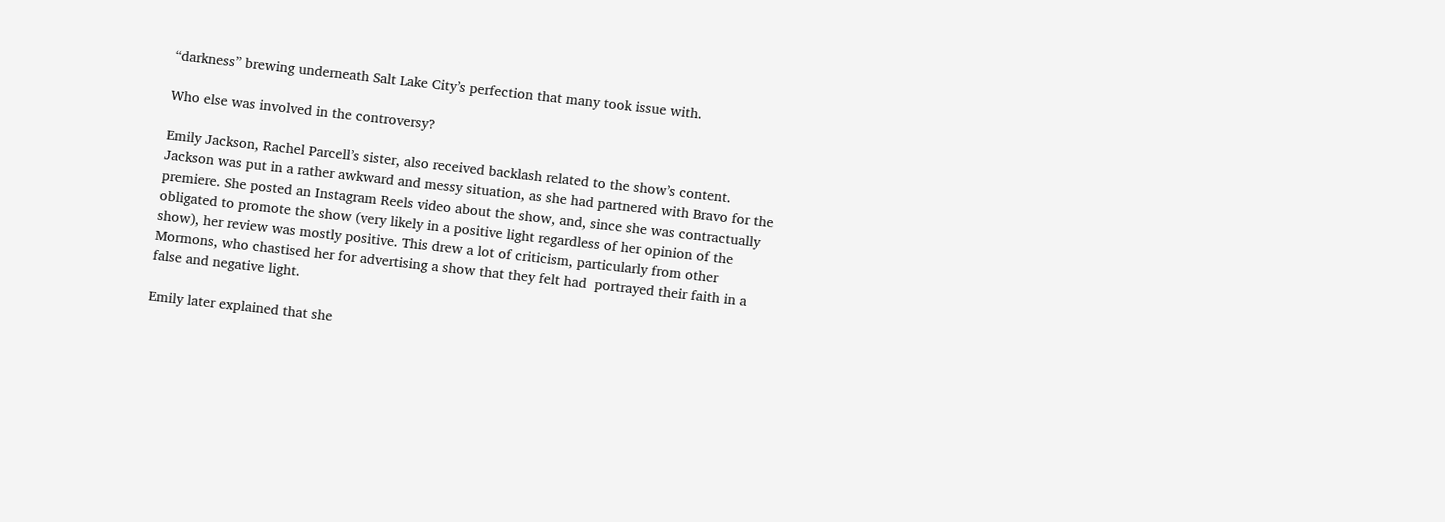“darkness” brewing underneath Salt Lake City’s perfection that many took issue with.

Who else was involved in the controversy?

Emily Jackson, Rachel Parcell’s sister, also received backlash related to the show’s content. Jackson was put in a rather awkward and messy situation, as she had partnered with Bravo for the premiere. She posted an Instagram Reels video about the show, and, since she was contractually obligated to promote the show (very likely in a positive light regardless of her opinion of the show), her review was mostly positive. This drew a lot of criticism, particularly from other Mormons, who chastised her for advertising a show that they felt had  portrayed their faith in a false and negative light.

Emily later explained that she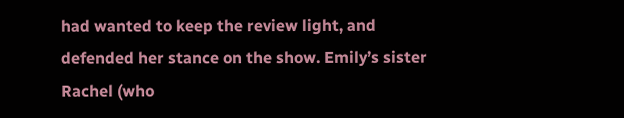had wanted to keep the review light, and defended her stance on the show. Emily’s sister Rachel (who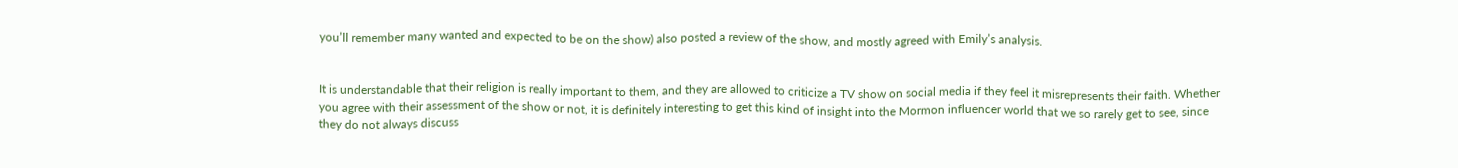you’ll remember many wanted and expected to be on the show) also posted a review of the show, and mostly agreed with Emily’s analysis.


It is understandable that their religion is really important to them, and they are allowed to criticize a TV show on social media if they feel it misrepresents their faith. Whether you agree with their assessment of the show or not, it is definitely interesting to get this kind of insight into the Mormon influencer world that we so rarely get to see, since they do not always discuss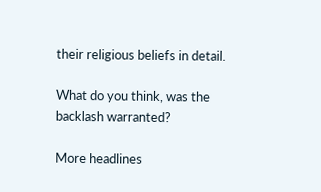their religious beliefs in detail.

What do you think, was the backlash warranted?

More headlines